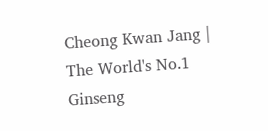Cheong Kwan Jang | The World's No.1 Ginseng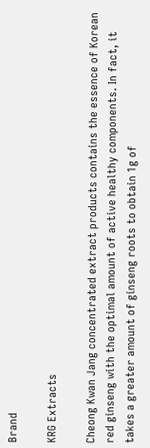Brand

KRG Extracts

Cheong Kwan Jang concentrated extract products contains the essence of Korean red ginseng with the optimal amount of active healthy components. In fact, it takes a greater amount of ginseng roots to obtain 1g of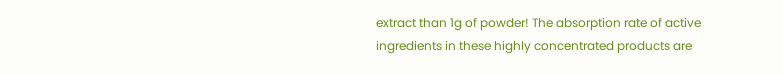extract than 1g of powder! The absorption rate of active ingredients in these highly concentrated products are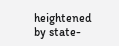heightened by state-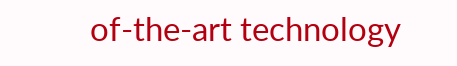of-the-art technology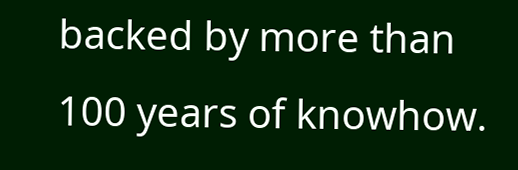backed by more than 100 years of knowhow.